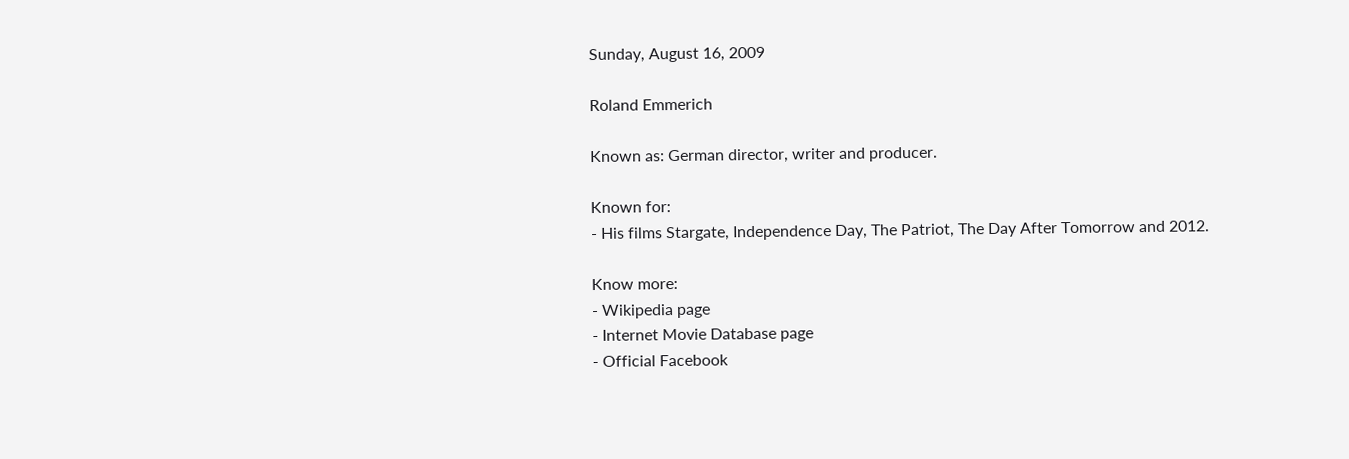Sunday, August 16, 2009

Roland Emmerich

Known as: German director, writer and producer.

Known for:
- His films Stargate, Independence Day, The Patriot, The Day After Tomorrow and 2012.

Know more:
- Wikipedia page
- Internet Movie Database page
- Official Facebook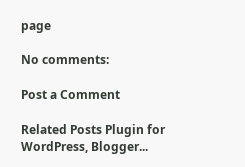page

No comments:

Post a Comment

Related Posts Plugin for WordPress, Blogger...